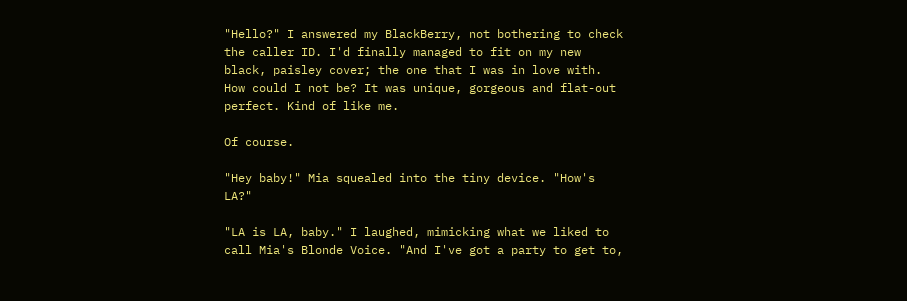"Hello?" I answered my BlackBerry, not bothering to check the caller ID. I'd finally managed to fit on my new black, paisley cover; the one that I was in love with. How could I not be? It was unique, gorgeous and flat-out perfect. Kind of like me.

Of course.

"Hey baby!" Mia squealed into the tiny device. "How's LA?"

"LA is LA, baby." I laughed, mimicking what we liked to call Mia's Blonde Voice. "And I've got a party to get to,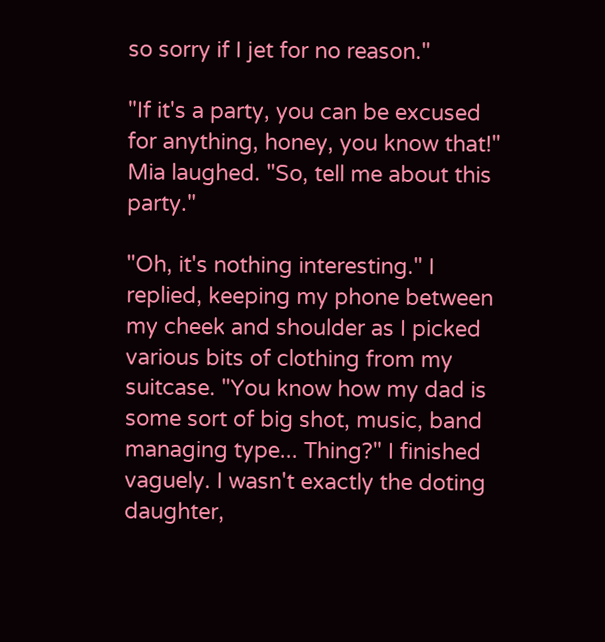so sorry if I jet for no reason."

"If it's a party, you can be excused for anything, honey, you know that!" Mia laughed. "So, tell me about this party."

"Oh, it's nothing interesting." I replied, keeping my phone between my cheek and shoulder as I picked various bits of clothing from my suitcase. "You know how my dad is some sort of big shot, music, band managing type... Thing?" I finished vaguely. I wasn't exactly the doting daughter,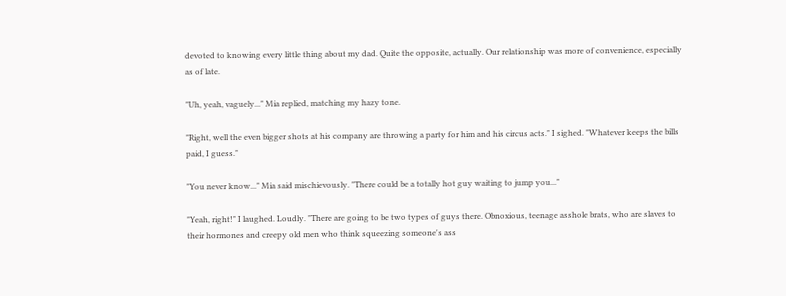devoted to knowing every little thing about my dad. Quite the opposite, actually. Our relationship was more of convenience, especially as of late.

"Uh, yeah, vaguely..." Mia replied, matching my hazy tone.

"Right, well the even bigger shots at his company are throwing a party for him and his circus acts." I sighed. "Whatever keeps the bills paid, I guess."

"You never know..." Mia said mischievously. "There could be a totally hot guy waiting to jump you..."

"Yeah, right!" I laughed. Loudly. "There are going to be two types of guys there. Obnoxious, teenage asshole brats, who are slaves to their hormones and creepy old men who think squeezing someone's ass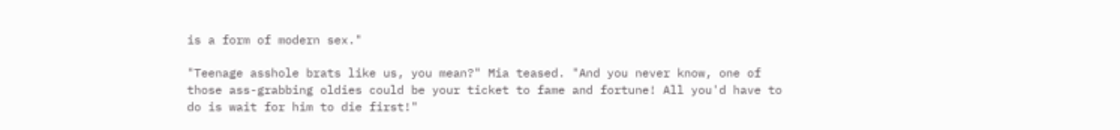is a form of modern sex."

"Teenage asshole brats like us, you mean?" Mia teased. "And you never know, one of those ass-grabbing oldies could be your ticket to fame and fortune! All you'd have to do is wait for him to die first!"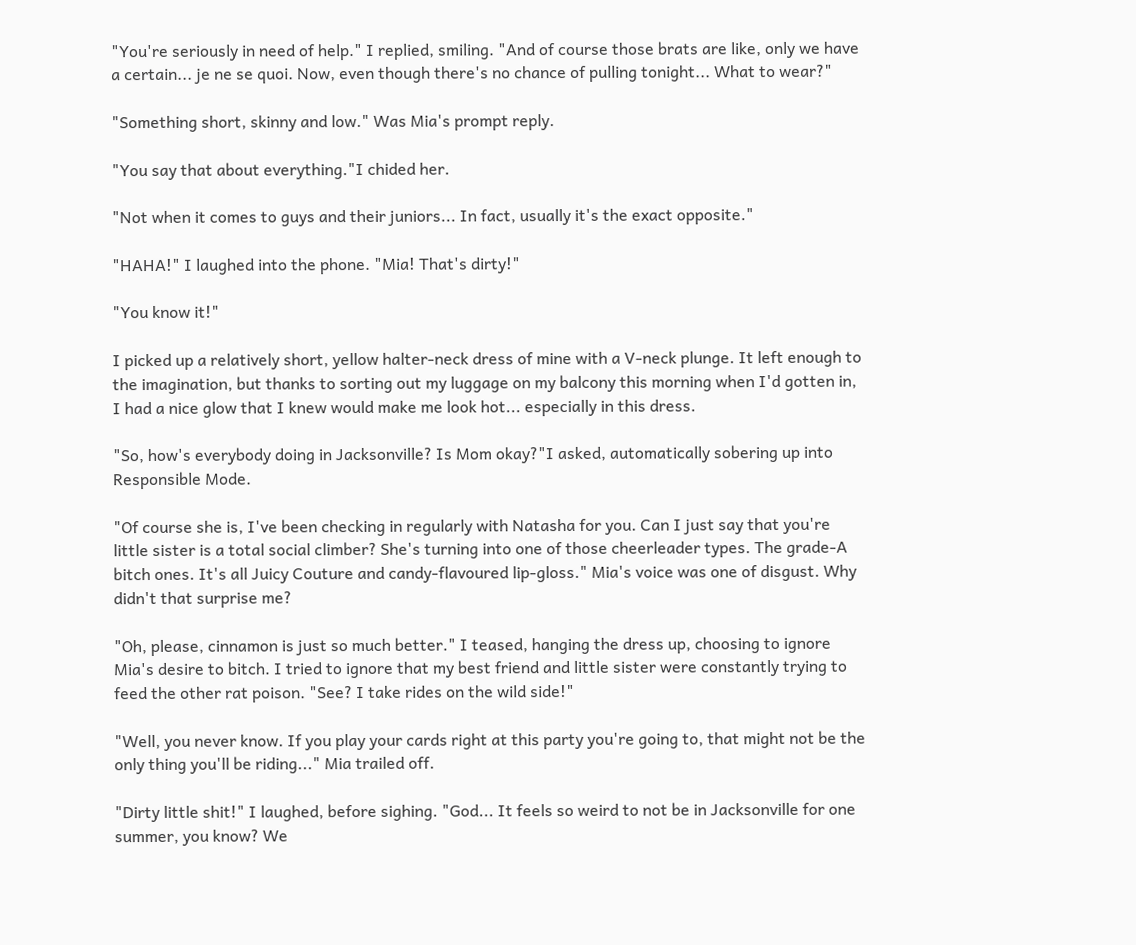"You're seriously in need of help." I replied, smiling. "And of course those brats are like, only we have a certain... je ne se quoi. Now, even though there's no chance of pulling tonight... What to wear?"

"Something short, skinny and low." Was Mia's prompt reply.

"You say that about everything."I chided her.

"Not when it comes to guys and their juniors... In fact, usually it's the exact opposite."

"HAHA!" I laughed into the phone. "Mia! That's dirty!"

"You know it!"

I picked up a relatively short, yellow halter-neck dress of mine with a V-neck plunge. It left enough to the imagination, but thanks to sorting out my luggage on my balcony this morning when I'd gotten in, I had a nice glow that I knew would make me look hot... especially in this dress.

"So, how's everybody doing in Jacksonville? Is Mom okay?"I asked, automatically sobering up into Responsible Mode.

"Of course she is, I've been checking in regularly with Natasha for you. Can I just say that you're little sister is a total social climber? She's turning into one of those cheerleader types. The grade-A bitch ones. It's all Juicy Couture and candy-flavoured lip-gloss." Mia's voice was one of disgust. Why didn't that surprise me?

"Oh, please, cinnamon is just so much better." I teased, hanging the dress up, choosing to ignore Mia's desire to bitch. I tried to ignore that my best friend and little sister were constantly trying to feed the other rat poison. "See? I take rides on the wild side!"

"Well, you never know. If you play your cards right at this party you're going to, that might not be the only thing you'll be riding..." Mia trailed off.

"Dirty little shit!" I laughed, before sighing. "God... It feels so weird to not be in Jacksonville for one summer, you know? We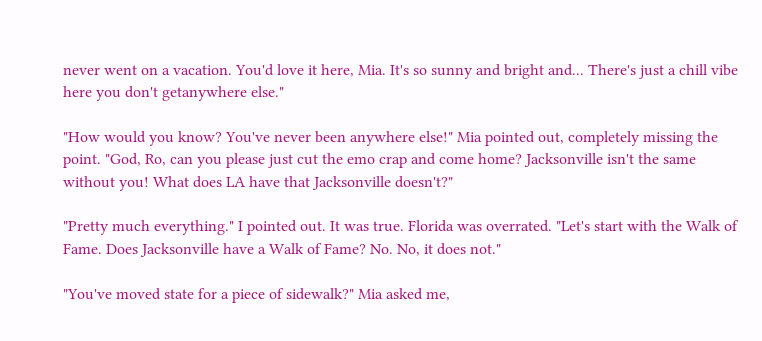never went on a vacation. You'd love it here, Mia. It's so sunny and bright and... There's just a chill vibe here you don't getanywhere else."

"How would you know? You've never been anywhere else!" Mia pointed out, completely missing the point. "God, Ro, can you please just cut the emo crap and come home? Jacksonville isn't the same without you! What does LA have that Jacksonville doesn't?"

"Pretty much everything." I pointed out. It was true. Florida was overrated. "Let's start with the Walk of Fame. Does Jacksonville have a Walk of Fame? No. No, it does not."

"You've moved state for a piece of sidewalk?" Mia asked me,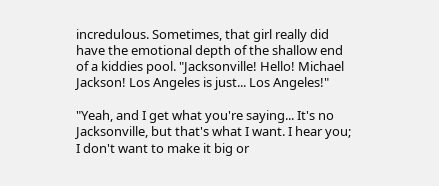incredulous. Sometimes, that girl really did have the emotional depth of the shallow end of a kiddies pool. "Jacksonville! Hello! Michael Jackson! Los Angeles is just... Los Angeles!"

"Yeah, and I get what you're saying... It's no Jacksonville, but that's what I want. I hear you; I don't want to make it big or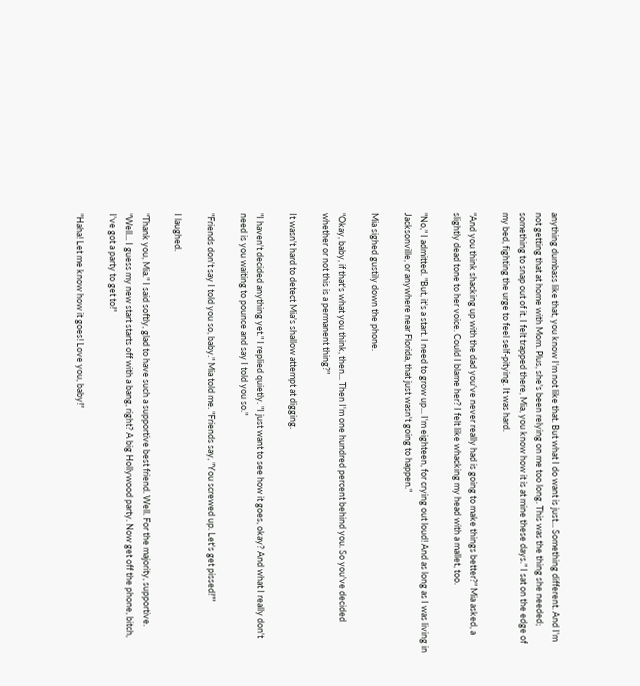anything dumbass like that, you know I'm not like that. But what I do want is just... Something different. And I'm not getting that at home with Mom. Plus, she's been relying on me too long. This was the thing she needed; something to snap out of it. I felt trapped there, Mia, you know how it is at mine these days." I sat on the edge of my bed, fighting the urge to feel self-pitying. It was hard.

"And you think shacking up with the dad you've never really had is going to make things better?" Mia asked, a slightly dead tone to her voice. Could I blame her? I felt like whacking my head with a mallet, too.

"No," I admitted. "But, it's a start. I need to grow up... I'm eighteen, for crying out loud! And as long as I was living in Jacksonville, or anywhere near Florida, that just wasn't going to happen."

Mia sighed gustily down the phone.

"Okay, baby, if that's what you think, then... Then I'm one hundred percent behind you. So you've decided whether or not this is a permanent thing?"

It wasn't hard to detect Mia's shallow attempt at digging.

"I haven't decided anything yet." I replied quietly. "I just want to see how it goes, okay? And what I really don't need is you waiting to pounce and say I told you so."

"Friends don't say I told you so, baby." Mia told me. "Friends say, "You screwed up. Let's get pissed!""

I laughed.

"Thank you, Mia." I said softly, glad to have such a supportive best friend. Well. For the majority, supportive. "Well... I guess my new start starts off with a bang, right? A big Hollywood party. Now get off the phone, bitch, I've got a party to get to!"

"Haha! Let me know how it goes! Love you, baby!"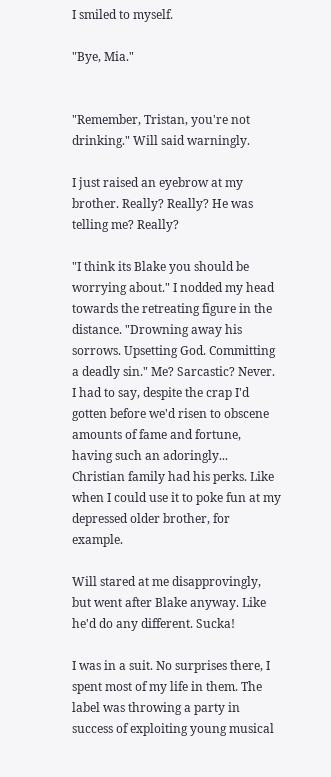I smiled to myself.

"Bye, Mia."


"Remember, Tristan, you're not drinking." Will said warningly.

I just raised an eyebrow at my brother. Really? Really? He was telling me? Really?

"I think its Blake you should be worrying about." I nodded my head towards the retreating figure in the distance. "Drowning away his sorrows. Upsetting God. Committing a deadly sin." Me? Sarcastic? Never. I had to say, despite the crap I'd gotten before we'd risen to obscene amounts of fame and fortune, having such an adoringly... Christian family had his perks. Like when I could use it to poke fun at my depressed older brother, for example.

Will stared at me disapprovingly, but went after Blake anyway. Like he'd do any different. Sucka!

I was in a suit. No surprises there, I spent most of my life in them. The label was throwing a party in success of exploiting young musical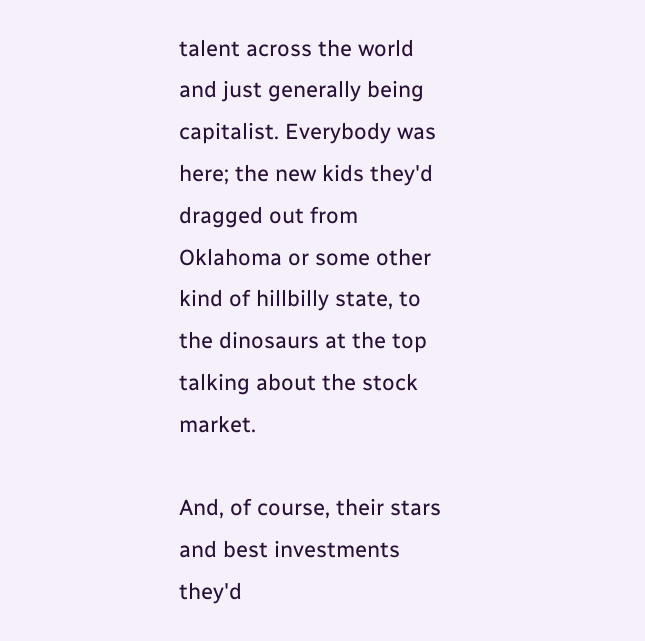talent across the world and just generally being capitalist. Everybody was here; the new kids they'd dragged out from Oklahoma or some other kind of hillbilly state, to the dinosaurs at the top talking about the stock market.

And, of course, their stars and best investments they'd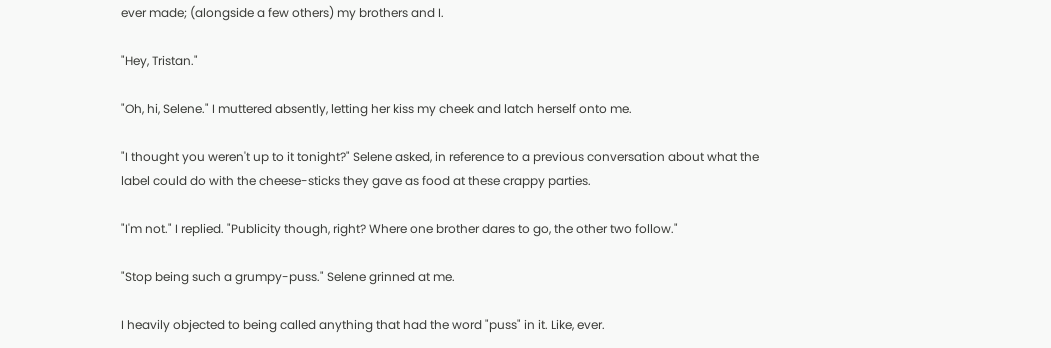ever made; (alongside a few others) my brothers and I.

"Hey, Tristan."

"Oh, hi, Selene." I muttered absently, letting her kiss my cheek and latch herself onto me.

"I thought you weren't up to it tonight?" Selene asked, in reference to a previous conversation about what the label could do with the cheese-sticks they gave as food at these crappy parties.

"I'm not." I replied. "Publicity though, right? Where one brother dares to go, the other two follow."

"Stop being such a grumpy-puss." Selene grinned at me.

I heavily objected to being called anything that had the word "puss" in it. Like, ever.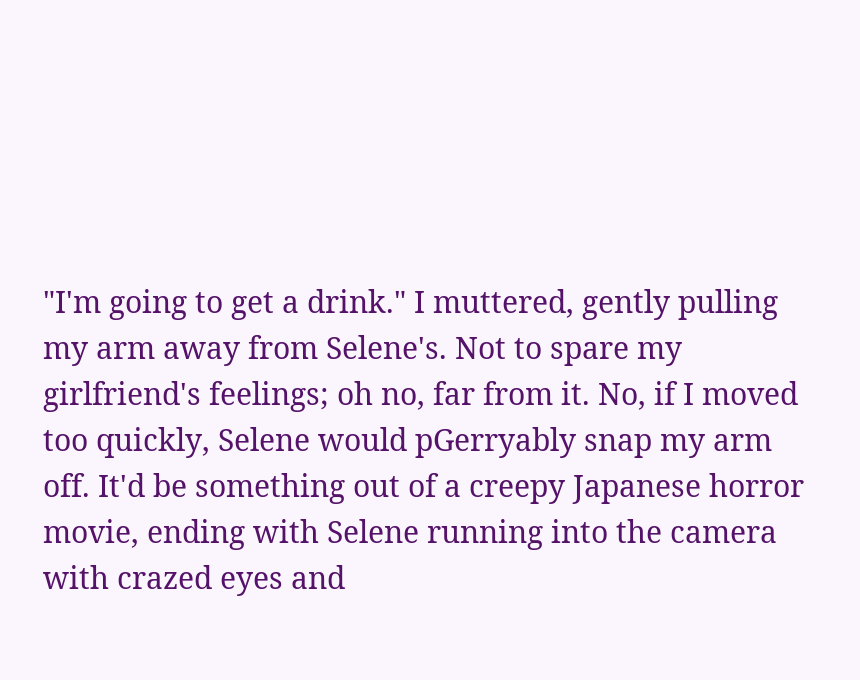"I'm going to get a drink." I muttered, gently pulling my arm away from Selene's. Not to spare my girlfriend's feelings; oh no, far from it. No, if I moved too quickly, Selene would pGerryably snap my arm off. It'd be something out of a creepy Japanese horror movie, ending with Selene running into the camera with crazed eyes and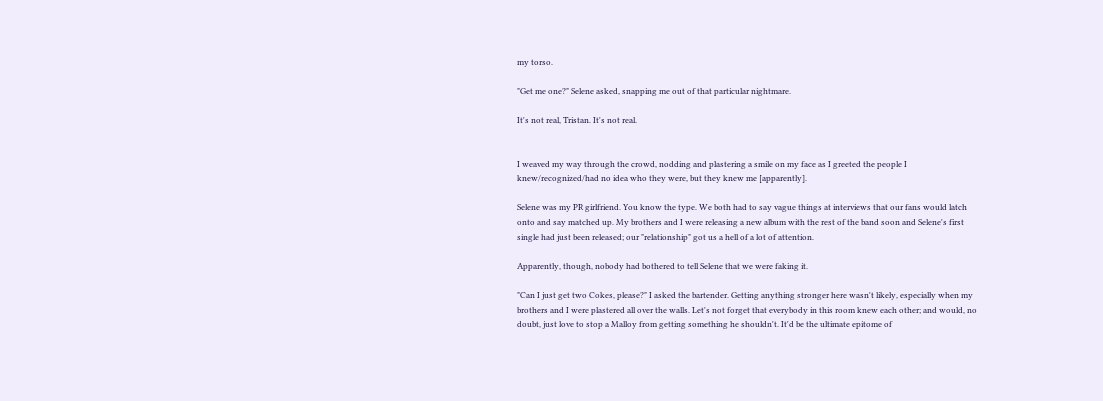my torso.

"Get me one?" Selene asked, snapping me out of that particular nightmare.

It's not real, Tristan. It's not real.


I weaved my way through the crowd, nodding and plastering a smile on my face as I greeted the people I knew/recognized/had no idea who they were, but they knew me [apparently].

Selene was my PR girlfriend. You know the type. We both had to say vague things at interviews that our fans would latch onto and say matched up. My brothers and I were releasing a new album with the rest of the band soon and Selene's first single had just been released; our "relationship" got us a hell of a lot of attention.

Apparently, though, nobody had bothered to tell Selene that we were faking it.

"Can I just get two Cokes, please?" I asked the bartender. Getting anything stronger here wasn't likely, especially when my brothers and I were plastered all over the walls. Let's not forget that everybody in this room knew each other; and would, no doubt, just love to stop a Malloy from getting something he shouldn't. It'd be the ultimate epitome of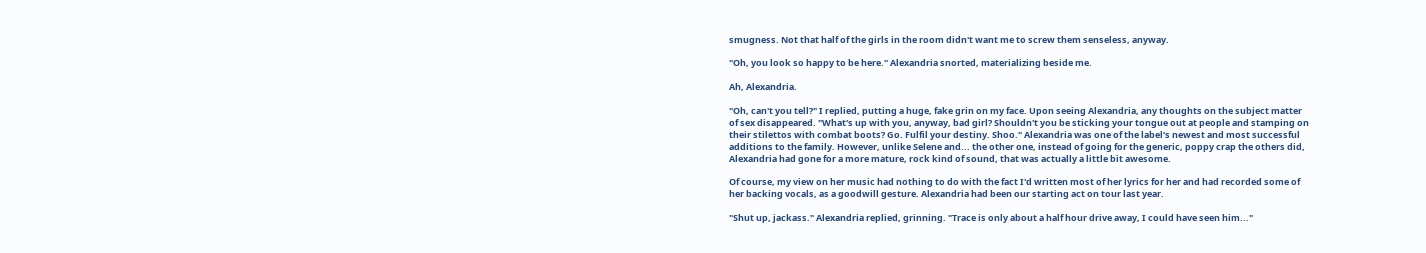smugness. Not that half of the girls in the room didn't want me to screw them senseless, anyway.

"Oh, you look so happy to be here." Alexandria snorted, materializing beside me.

Ah, Alexandria.

"Oh, can't you tell?" I replied, putting a huge, fake grin on my face. Upon seeing Alexandria, any thoughts on the subject matter of sex disappeared. "What's up with you, anyway, bad girl? Shouldn't you be sticking your tongue out at people and stamping on their stilettos with combat boots? Go. Fulfil your destiny. Shoo." Alexandria was one of the label's newest and most successful additions to the family. However, unlike Selene and... the other one, instead of going for the generic, poppy crap the others did, Alexandria had gone for a more mature, rock kind of sound, that was actually a little bit awesome.

Of course, my view on her music had nothing to do with the fact I'd written most of her lyrics for her and had recorded some of her backing vocals, as a goodwill gesture. Alexandria had been our starting act on tour last year.

"Shut up, jackass." Alexandria replied, grinning. "Trace is only about a half hour drive away, I could have seen him..."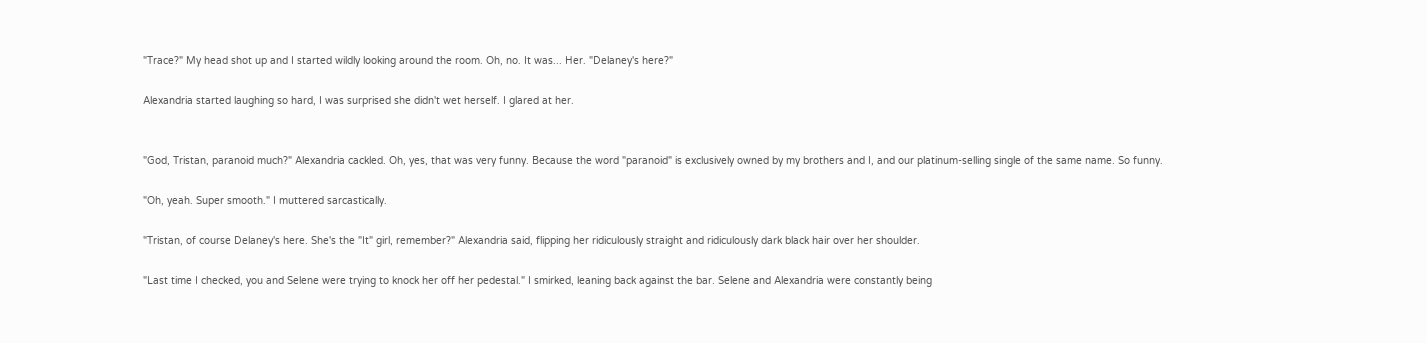"Trace?" My head shot up and I started wildly looking around the room. Oh, no. It was... Her. "Delaney's here?"

Alexandria started laughing so hard, I was surprised she didn't wet herself. I glared at her.


"God, Tristan, paranoid much?" Alexandria cackled. Oh, yes, that was very funny. Because the word "paranoid" is exclusively owned by my brothers and I, and our platinum-selling single of the same name. So funny.

"Oh, yeah. Super smooth." I muttered sarcastically.

"Tristan, of course Delaney's here. She's the "It" girl, remember?" Alexandria said, flipping her ridiculously straight and ridiculously dark black hair over her shoulder.

"Last time I checked, you and Selene were trying to knock her off her pedestal." I smirked, leaning back against the bar. Selene and Alexandria were constantly being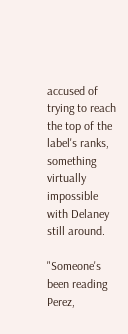accused of trying to reach the top of the label's ranks, something virtually impossible with Delaney still around.

"Someone's been reading Perez,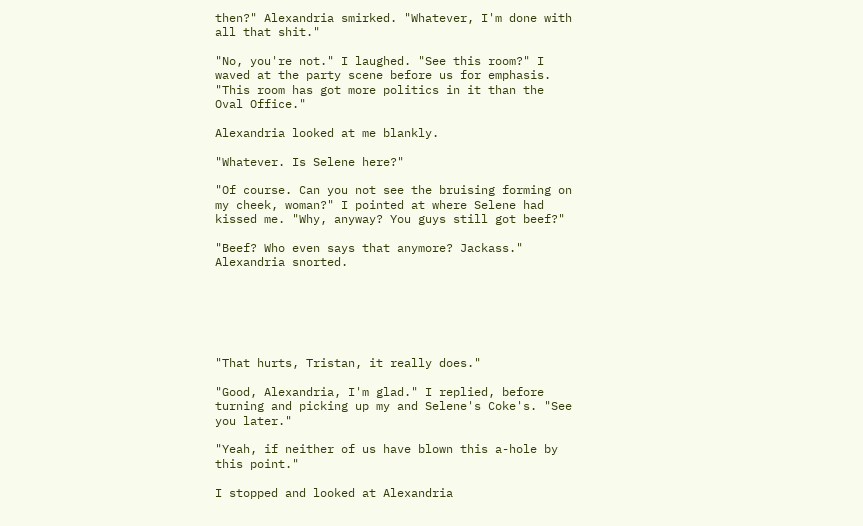then?" Alexandria smirked. "Whatever, I'm done with all that shit."

"No, you're not." I laughed. "See this room?" I waved at the party scene before us for emphasis. "This room has got more politics in it than the Oval Office."

Alexandria looked at me blankly.

"Whatever. Is Selene here?"

"Of course. Can you not see the bruising forming on my cheek, woman?" I pointed at where Selene had kissed me. "Why, anyway? You guys still got beef?"

"Beef? Who even says that anymore? Jackass." Alexandria snorted.






"That hurts, Tristan, it really does."

"Good, Alexandria, I'm glad." I replied, before turning and picking up my and Selene's Coke's. "See you later."

"Yeah, if neither of us have blown this a-hole by this point."

I stopped and looked at Alexandria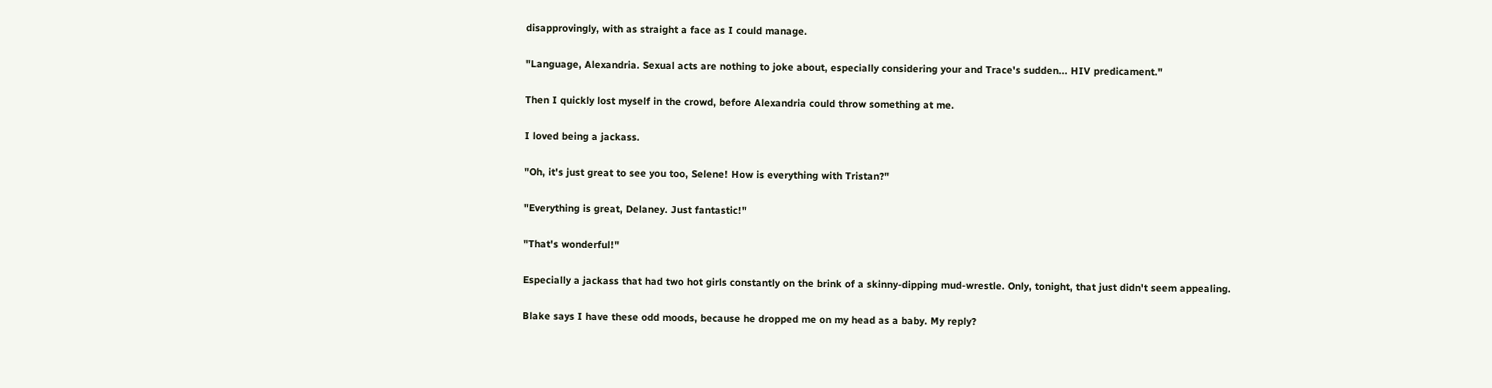disapprovingly, with as straight a face as I could manage.

"Language, Alexandria. Sexual acts are nothing to joke about, especially considering your and Trace's sudden... HIV predicament."

Then I quickly lost myself in the crowd, before Alexandria could throw something at me.

I loved being a jackass.

"Oh, it's just great to see you too, Selene! How is everything with Tristan?"

"Everything is great, Delaney. Just fantastic!"

"That's wonderful!"

Especially a jackass that had two hot girls constantly on the brink of a skinny-dipping mud-wrestle. Only, tonight, that just didn't seem appealing.

Blake says I have these odd moods, because he dropped me on my head as a baby. My reply?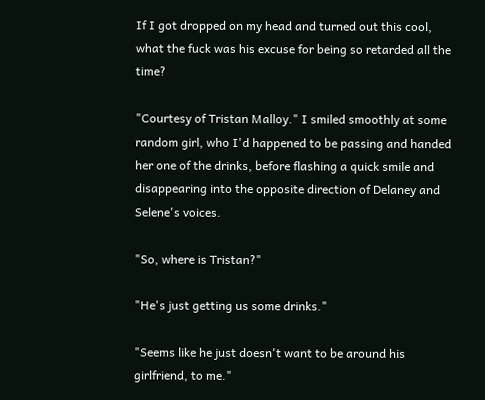If I got dropped on my head and turned out this cool, what the fuck was his excuse for being so retarded all the time?

"Courtesy of Tristan Malloy." I smiled smoothly at some random girl, who I'd happened to be passing and handed her one of the drinks, before flashing a quick smile and disappearing into the opposite direction of Delaney and Selene's voices.

"So, where is Tristan?"

"He's just getting us some drinks."

"Seems like he just doesn't want to be around his girlfriend, to me."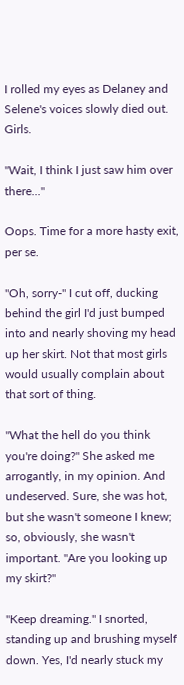I rolled my eyes as Delaney and Selene's voices slowly died out. Girls.

"Wait, I think I just saw him over there..."

Oops. Time for a more hasty exit, per se.

"Oh, sorry-" I cut off, ducking behind the girl I'd just bumped into and nearly shoving my head up her skirt. Not that most girls would usually complain about that sort of thing.

"What the hell do you think you're doing?" She asked me arrogantly, in my opinion. And undeserved. Sure, she was hot, but she wasn't someone I knew; so, obviously, she wasn't important. "Are you looking up my skirt?"

"Keep dreaming." I snorted, standing up and brushing myself down. Yes, I'd nearly stuck my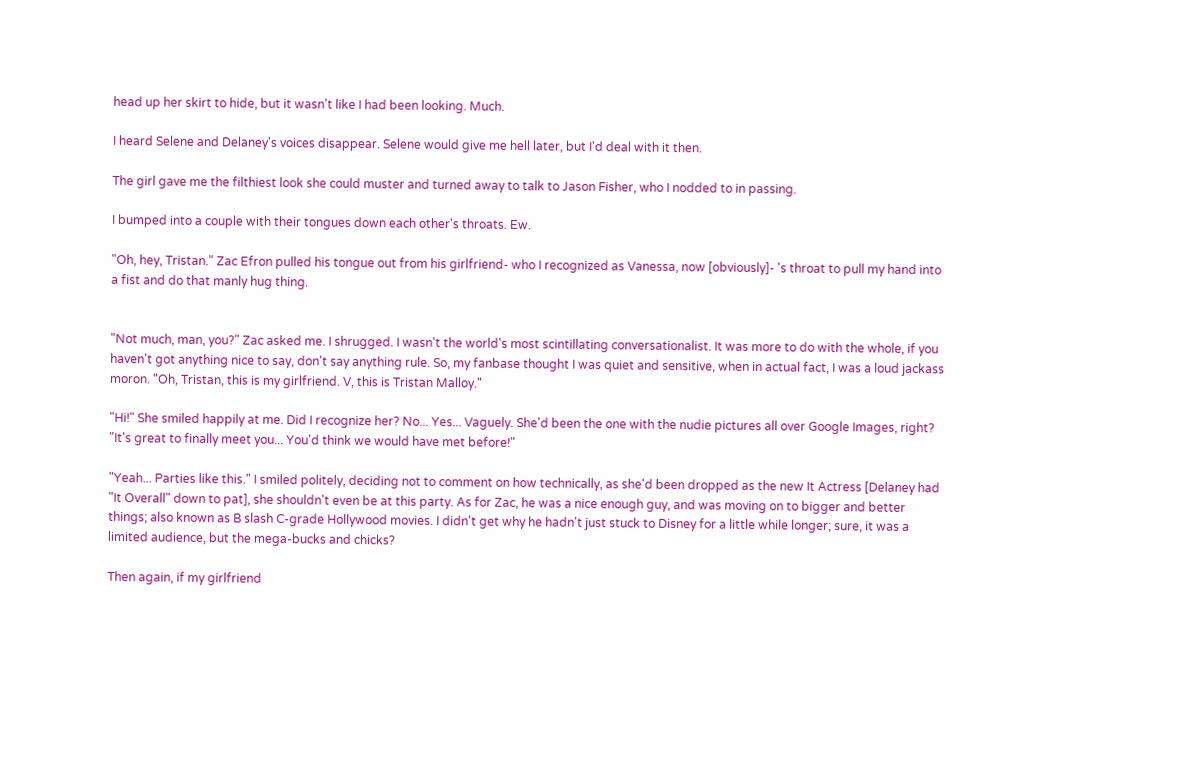head up her skirt to hide, but it wasn't like I had been looking. Much.

I heard Selene and Delaney's voices disappear. Selene would give me hell later, but I'd deal with it then.

The girl gave me the filthiest look she could muster and turned away to talk to Jason Fisher, who I nodded to in passing.

I bumped into a couple with their tongues down each other's throats. Ew.

"Oh, hey, Tristan." Zac Efron pulled his tongue out from his girlfriend- who I recognized as Vanessa, now [obviously]- 's throat to pull my hand into a fist and do that manly hug thing.


"Not much, man, you?" Zac asked me. I shrugged. I wasn't the world's most scintillating conversationalist. It was more to do with the whole, if you haven't got anything nice to say, don't say anything rule. So, my fanbase thought I was quiet and sensitive, when in actual fact, I was a loud jackass moron. "Oh, Tristan, this is my girlfriend. V, this is Tristan Malloy."

"Hi!" She smiled happily at me. Did I recognize her? No... Yes... Vaguely. She'd been the one with the nudie pictures all over Google Images, right? "It's great to finally meet you... You'd think we would have met before!"

"Yeah... Parties like this." I smiled politely, deciding not to comment on how technically, as she'd been dropped as the new It Actress [Delaney had "It Overall" down to pat], she shouldn't even be at this party. As for Zac, he was a nice enough guy, and was moving on to bigger and better things; also known as B slash C-grade Hollywood movies. I didn't get why he hadn't just stuck to Disney for a little while longer; sure, it was a limited audience, but the mega-bucks and chicks?

Then again, if my girlfriend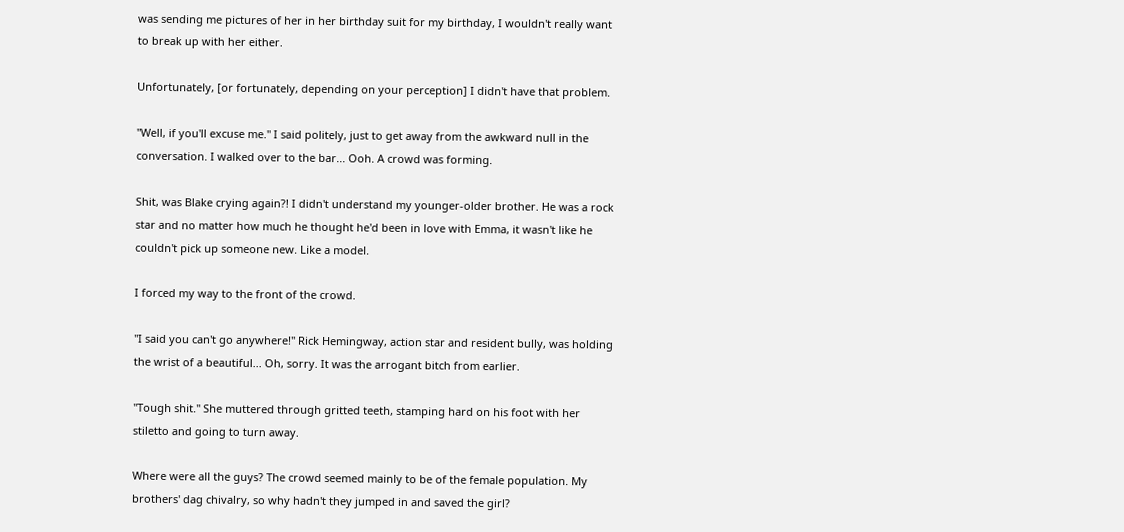was sending me pictures of her in her birthday suit for my birthday, I wouldn't really want to break up with her either.

Unfortunately, [or fortunately, depending on your perception] I didn't have that problem.

"Well, if you'll excuse me." I said politely, just to get away from the awkward null in the conversation. I walked over to the bar... Ooh. A crowd was forming.

Shit, was Blake crying again?! I didn't understand my younger-older brother. He was a rock star and no matter how much he thought he'd been in love with Emma, it wasn't like he couldn't pick up someone new. Like a model.

I forced my way to the front of the crowd.

"I said you can't go anywhere!" Rick Hemingway, action star and resident bully, was holding the wrist of a beautiful... Oh, sorry. It was the arrogant bitch from earlier.

"Tough shit." She muttered through gritted teeth, stamping hard on his foot with her stiletto and going to turn away.

Where were all the guys? The crowd seemed mainly to be of the female population. My brothers' dag chivalry, so why hadn't they jumped in and saved the girl?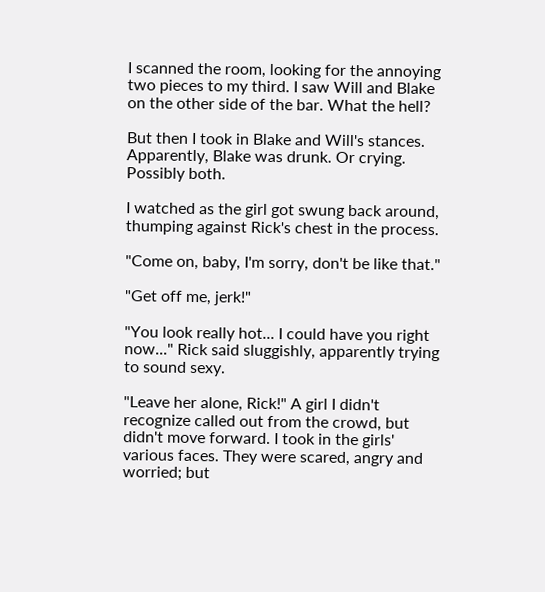I scanned the room, looking for the annoying two pieces to my third. I saw Will and Blake on the other side of the bar. What the hell?

But then I took in Blake and Will's stances. Apparently, Blake was drunk. Or crying. Possibly both.

I watched as the girl got swung back around, thumping against Rick's chest in the process.

"Come on, baby, I'm sorry, don't be like that."

"Get off me, jerk!"

"You look really hot... I could have you right now..." Rick said sluggishly, apparently trying to sound sexy.

"Leave her alone, Rick!" A girl I didn't recognize called out from the crowd, but didn't move forward. I took in the girls' various faces. They were scared, angry and worried; but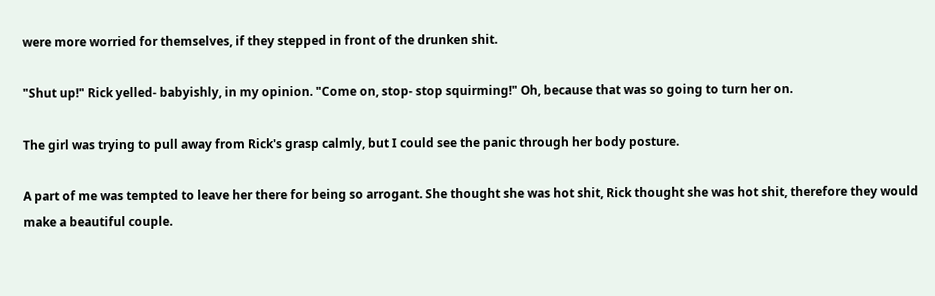were more worried for themselves, if they stepped in front of the drunken shit.

"Shut up!" Rick yelled- babyishly, in my opinion. "Come on, stop- stop squirming!" Oh, because that was so going to turn her on.

The girl was trying to pull away from Rick's grasp calmly, but I could see the panic through her body posture.

A part of me was tempted to leave her there for being so arrogant. She thought she was hot shit, Rick thought she was hot shit, therefore they would make a beautiful couple.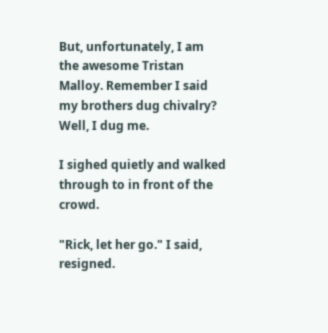But, unfortunately, I am the awesome Tristan Malloy. Remember I said my brothers dug chivalry? Well, I dug me.

I sighed quietly and walked through to in front of the crowd.

"Rick, let her go." I said, resigned.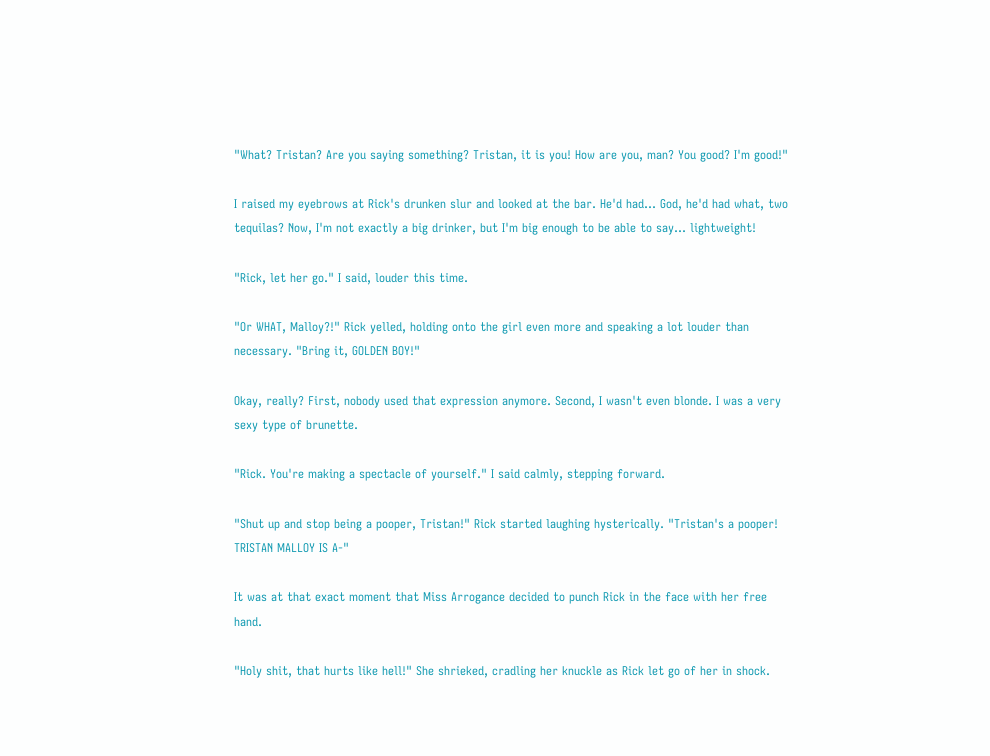"What? Tristan? Are you saying something? Tristan, it is you! How are you, man? You good? I'm good!"

I raised my eyebrows at Rick's drunken slur and looked at the bar. He'd had... God, he'd had what, two tequilas? Now, I'm not exactly a big drinker, but I'm big enough to be able to say... lightweight!

"Rick, let her go." I said, louder this time.

"Or WHAT, Malloy?!" Rick yelled, holding onto the girl even more and speaking a lot louder than necessary. "Bring it, GOLDEN BOY!"

Okay, really? First, nobody used that expression anymore. Second, I wasn't even blonde. I was a very sexy type of brunette.

"Rick. You're making a spectacle of yourself." I said calmly, stepping forward.

"Shut up and stop being a pooper, Tristan!" Rick started laughing hysterically. "Tristan's a pooper! TRISTAN MALLOY IS A-"

It was at that exact moment that Miss Arrogance decided to punch Rick in the face with her free hand.

"Holy shit, that hurts like hell!" She shrieked, cradling her knuckle as Rick let go of her in shock.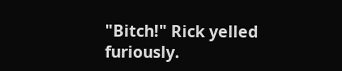"Bitch!" Rick yelled furiously.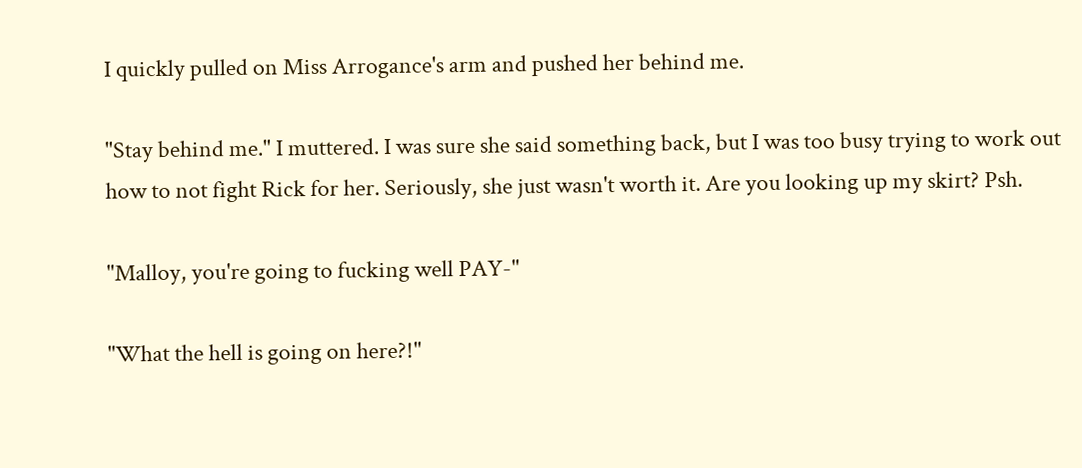I quickly pulled on Miss Arrogance's arm and pushed her behind me.

"Stay behind me." I muttered. I was sure she said something back, but I was too busy trying to work out how to not fight Rick for her. Seriously, she just wasn't worth it. Are you looking up my skirt? Psh.

"Malloy, you're going to fucking well PAY-"

"What the hell is going on here?!"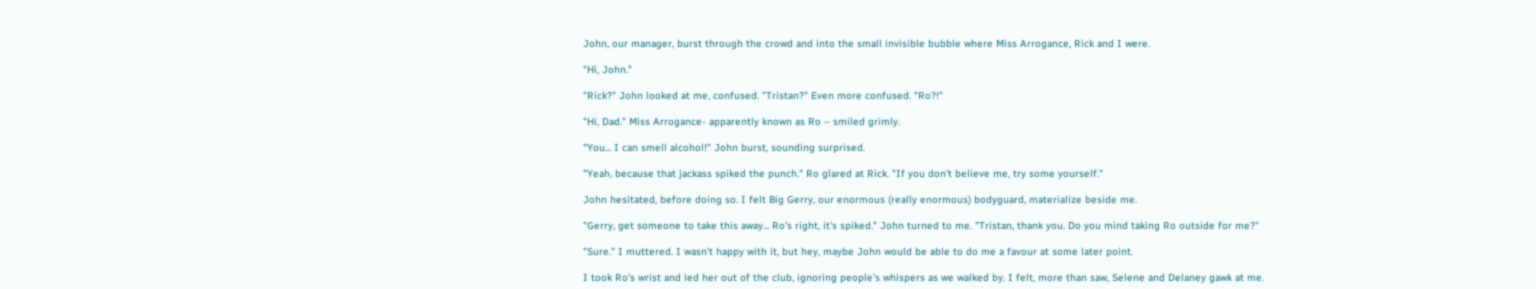John, our manager, burst through the crowd and into the small invisible bubble where Miss Arrogance, Rick and I were.

"Hi, John."

"Rick?" John looked at me, confused. "Tristan?" Even more confused. "Ro?!"

"Hi, Dad." Miss Arrogance- apparently known as Ro – smiled grimly.

"You... I can smell alcohol!" John burst, sounding surprised.

"Yeah, because that jackass spiked the punch." Ro glared at Rick. "If you don't believe me, try some yourself."

John hesitated, before doing so. I felt Big Gerry, our enormous (really enormous) bodyguard, materialize beside me.

"Gerry, get someone to take this away... Ro's right, it's spiked." John turned to me. "Tristan, thank you. Do you mind taking Ro outside for me?"

"Sure." I muttered. I wasn't happy with it, but hey, maybe John would be able to do me a favour at some later point.

I took Ro's wrist and led her out of the club, ignoring people's whispers as we walked by. I felt, more than saw, Selene and Delaney gawk at me.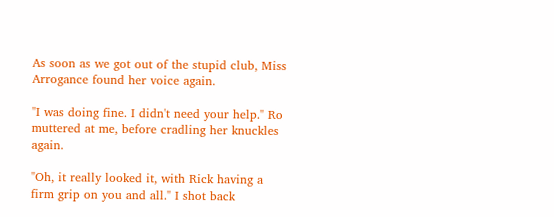As soon as we got out of the stupid club, Miss Arrogance found her voice again.

"I was doing fine. I didn't need your help." Ro muttered at me, before cradling her knuckles again.

"Oh, it really looked it, with Rick having a firm grip on you and all." I shot back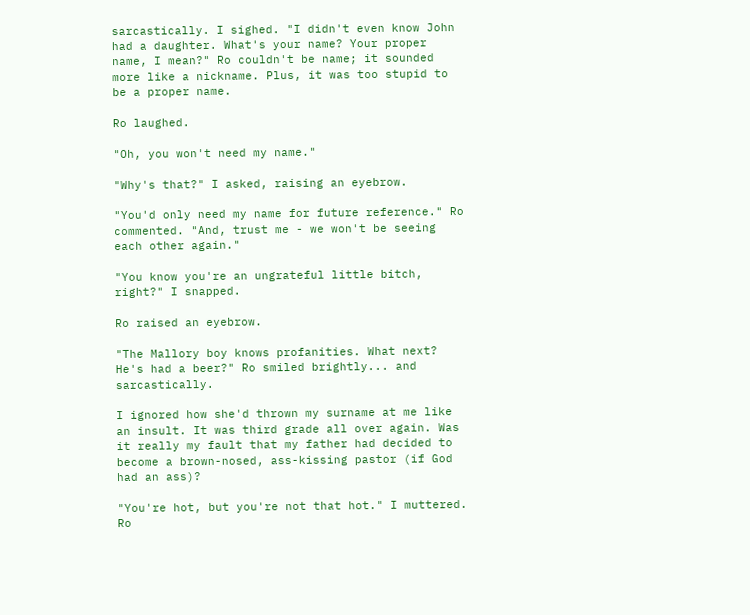sarcastically. I sighed. "I didn't even know John had a daughter. What's your name? Your proper name, I mean?" Ro couldn't be name; it sounded more like a nickname. Plus, it was too stupid to be a proper name.

Ro laughed.

"Oh, you won't need my name."

"Why's that?" I asked, raising an eyebrow.

"You'd only need my name for future reference." Ro commented. "And, trust me - we won't be seeing each other again."

"You know you're an ungrateful little bitch, right?" I snapped.

Ro raised an eyebrow.

"The Mallory boy knows profanities. What next? He's had a beer?" Ro smiled brightly... and sarcastically.

I ignored how she'd thrown my surname at me like an insult. It was third grade all over again. Was it really my fault that my father had decided to become a brown-nosed, ass-kissing pastor (if God had an ass)?

"You're hot, but you're not that hot." I muttered. Ro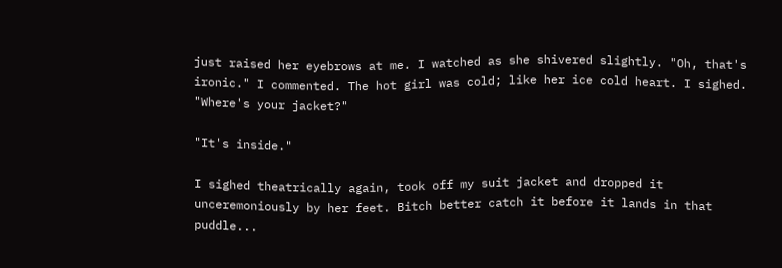just raised her eyebrows at me. I watched as she shivered slightly. "Oh, that's ironic." I commented. The hot girl was cold; like her ice cold heart. I sighed. "Where's your jacket?"

"It's inside."

I sighed theatrically again, took off my suit jacket and dropped it unceremoniously by her feet. Bitch better catch it before it lands in that puddle...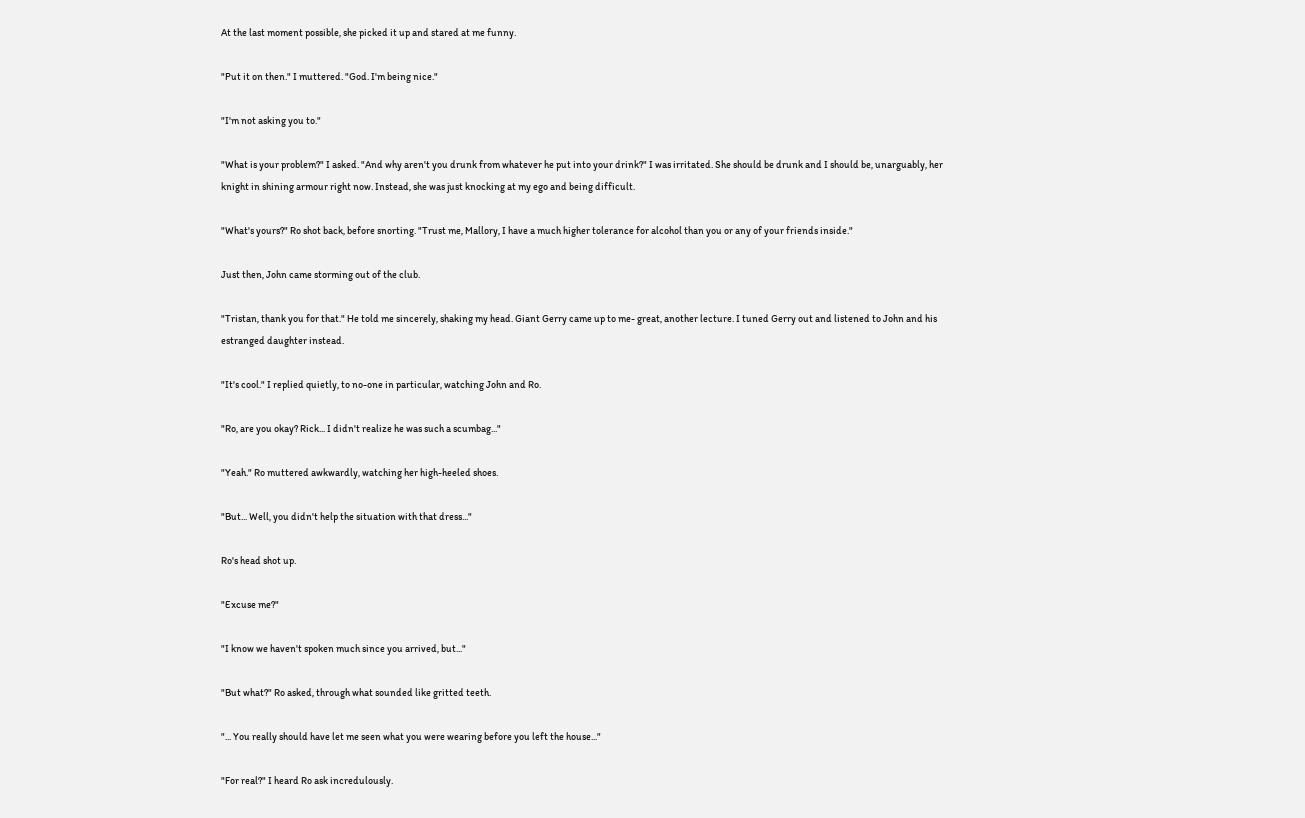At the last moment possible, she picked it up and stared at me funny.

"Put it on then." I muttered. "God. I'm being nice."

"I'm not asking you to."

"What is your problem?" I asked. "And why aren't you drunk from whatever he put into your drink?" I was irritated. She should be drunk and I should be, unarguably, her knight in shining armour right now. Instead, she was just knocking at my ego and being difficult.

"What's yours?" Ro shot back, before snorting. "Trust me, Mallory, I have a much higher tolerance for alcohol than you or any of your friends inside."

Just then, John came storming out of the club.

"Tristan, thank you for that." He told me sincerely, shaking my head. Giant Gerry came up to me- great, another lecture. I tuned Gerry out and listened to John and his estranged daughter instead.

"It's cool." I replied quietly, to no-one in particular, watching John and Ro.

"Ro, are you okay? Rick... I didn't realize he was such a scumbag..."

"Yeah." Ro muttered awkwardly, watching her high-heeled shoes.

"But... Well, you didn't help the situation with that dress..."

Ro's head shot up.

"Excuse me?"

"I know we haven't spoken much since you arrived, but..."

"But what?" Ro asked, through what sounded like gritted teeth.

"... You really should have let me seen what you were wearing before you left the house..."

"For real?" I heard Ro ask incredulously.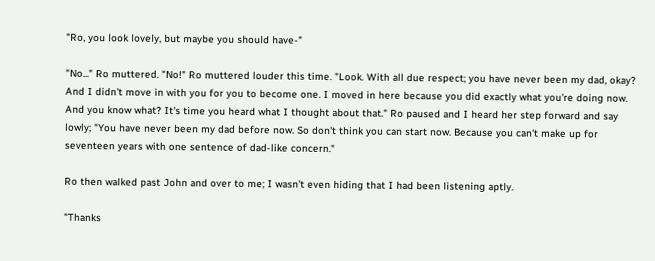"Ro, you look lovely, but maybe you should have-"

"No..." Ro muttered. "No!" Ro muttered louder this time. "Look. With all due respect; you have never been my dad, okay? And I didn't move in with you for you to become one. I moved in here because you did exactly what you're doing now. And you know what? It's time you heard what I thought about that." Ro paused and I heard her step forward and say lowly; "You have never been my dad before now. So don't think you can start now. Because you can't make up for seventeen years with one sentence of dad-like concern."

Ro then walked past John and over to me; I wasn't even hiding that I had been listening aptly.

"Thanks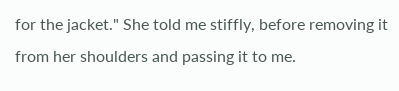for the jacket." She told me stiffly, before removing it from her shoulders and passing it to me.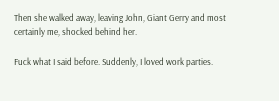Then she walked away, leaving John, Giant Gerry and most certainly me, shocked behind her.

Fuck what I said before. Suddenly, I loved work parties.